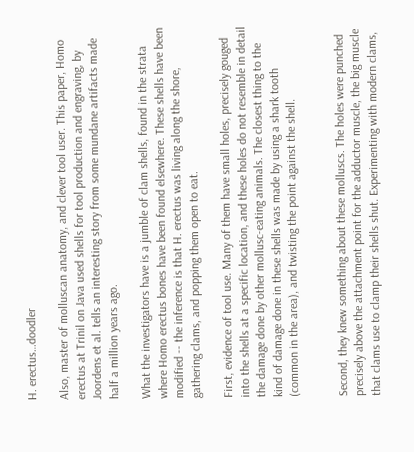H. erectus…doodler

Also, master of molluscan anatomy, and clever tool user. This paper, Homo erectus at Trinil on Java used shells for tool production and engraving, by Joordens et al. tells an interesting story from some mundane artifacts made half a million years ago.

What the investigators have is a jumble of clam shells, found in the strata where Homo erectus bones have been found elsewhere. These shells have been modified -- the inference is that H. erectus was living along the shore, gathering clams, and popping them open to eat.

First, evidence of tool use. Many of them have small holes, precisely gouged into the shells at a specific location, and these holes do not resemble in detail the damage done by other mollusc-eating animals. The closest thing to the kind of damage done in these shells was made by using a shark tooth (common in the area), and twisting the point against the shell.


Second, they knew something about these molluscs. The holes were punched precisely above the attachment point for the adductor muscle, the big muscle that clams use to clamp their shells shut. Experimenting with modern clams,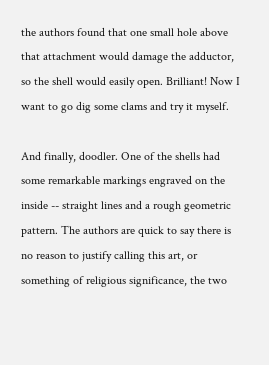the authors found that one small hole above that attachment would damage the adductor, so the shell would easily open. Brilliant! Now I want to go dig some clams and try it myself.

And finally, doodler. One of the shells had some remarkable markings engraved on the inside -- straight lines and a rough geometric pattern. The authors are quick to say there is no reason to justify calling this art, or something of religious significance, the two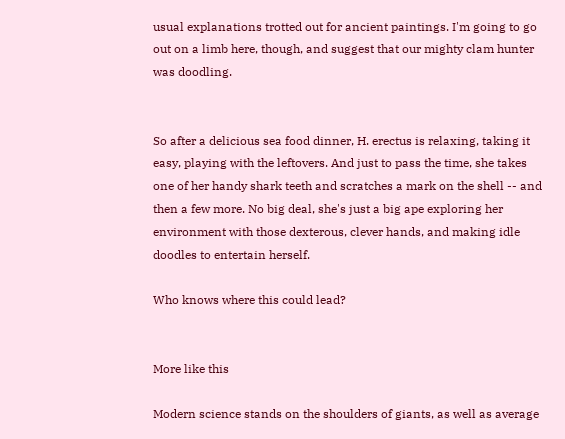usual explanations trotted out for ancient paintings. I'm going to go out on a limb here, though, and suggest that our mighty clam hunter was doodling.


So after a delicious sea food dinner, H. erectus is relaxing, taking it easy, playing with the leftovers. And just to pass the time, she takes one of her handy shark teeth and scratches a mark on the shell -- and then a few more. No big deal, she's just a big ape exploring her environment with those dexterous, clever hands, and making idle doodles to entertain herself.

Who knows where this could lead?


More like this

Modern science stands on the shoulders of giants, as well as average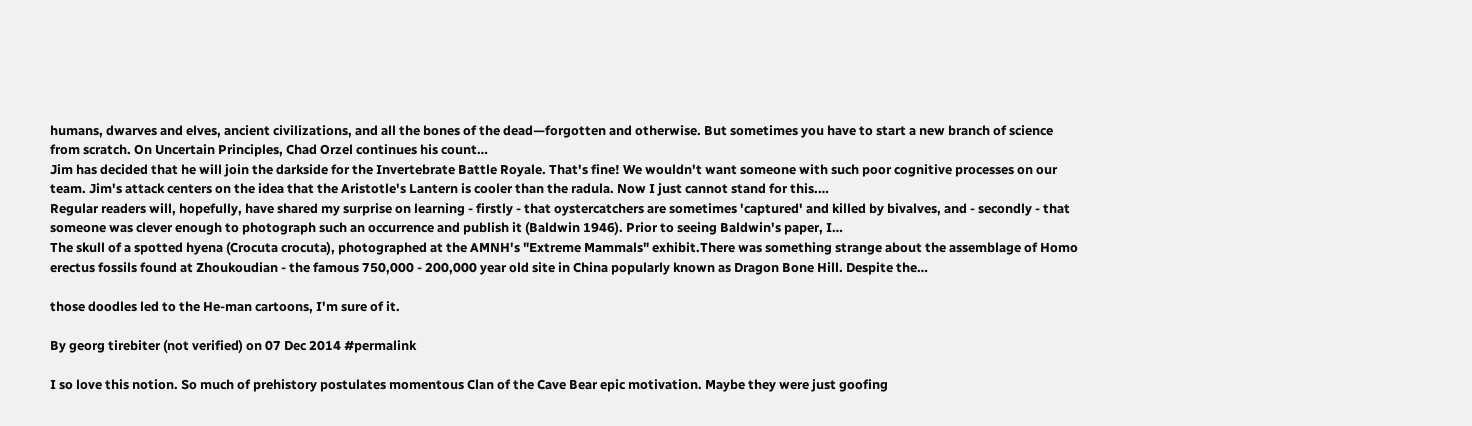humans, dwarves and elves, ancient civilizations, and all the bones of the dead—forgotten and otherwise. But sometimes you have to start a new branch of science from scratch. On Uncertain Principles, Chad Orzel continues his count…
Jim has decided that he will join the darkside for the Invertebrate Battle Royale. That's fine! We wouldn't want someone with such poor cognitive processes on our team. Jim's attack centers on the idea that the Aristotle's Lantern is cooler than the radula. Now I just cannot stand for this.…
Regular readers will, hopefully, have shared my surprise on learning - firstly - that oystercatchers are sometimes 'captured' and killed by bivalves, and - secondly - that someone was clever enough to photograph such an occurrence and publish it (Baldwin 1946). Prior to seeing Baldwin's paper, I…
The skull of a spotted hyena (Crocuta crocuta), photographed at the AMNH's "Extreme Mammals" exhibit.There was something strange about the assemblage of Homo erectus fossils found at Zhoukoudian - the famous 750,000 - 200,000 year old site in China popularly known as Dragon Bone Hill. Despite the…

those doodles led to the He-man cartoons, I'm sure of it.

By georg tirebiter (not verified) on 07 Dec 2014 #permalink

I so love this notion. So much of prehistory postulates momentous Clan of the Cave Bear epic motivation. Maybe they were just goofing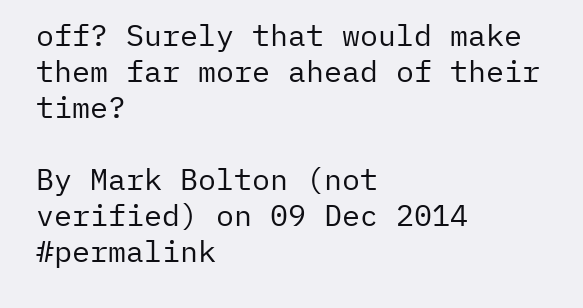off? Surely that would make them far more ahead of their time?

By Mark Bolton (not verified) on 09 Dec 2014 #permalink